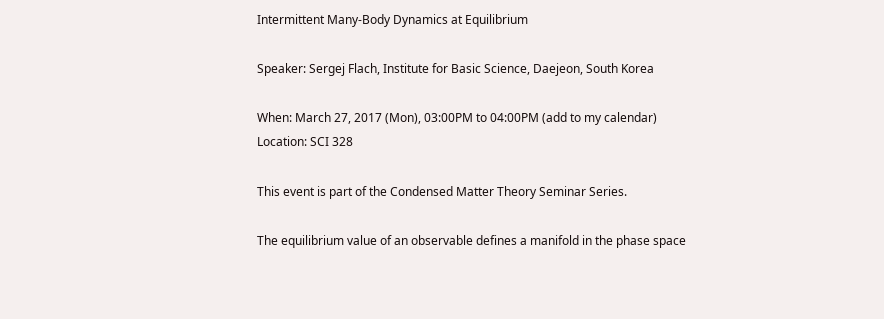Intermittent Many-Body Dynamics at Equilibrium

Speaker: Sergej Flach, Institute for Basic Science, Daejeon, South Korea

When: March 27, 2017 (Mon), 03:00PM to 04:00PM (add to my calendar)
Location: SCI 328

This event is part of the Condensed Matter Theory Seminar Series.

The equilibrium value of an observable defines a manifold in the phase space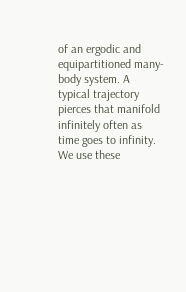of an ergodic and equipartitioned many-body system. A typical trajectory pierces that manifold infinitely often as time goes to infinity. We use these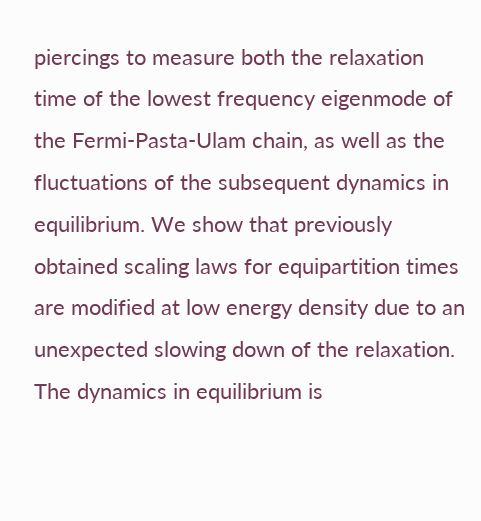piercings to measure both the relaxation time of the lowest frequency eigenmode of the Fermi-Pasta-Ulam chain, as well as the fluctuations of the subsequent dynamics in equilibrium. We show that previously obtained scaling laws for equipartition times are modified at low energy density due to an unexpected slowing down of the relaxation. The dynamics in equilibrium is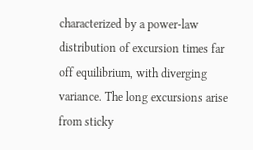characterized by a power-law distribution of excursion times far off equilibrium, with diverging variance. The long excursions arise from sticky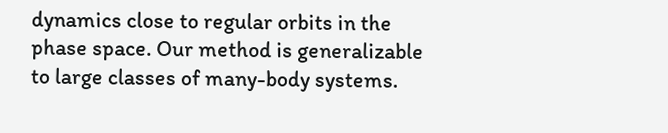dynamics close to regular orbits in the phase space. Our method is generalizable to large classes of many-body systems.